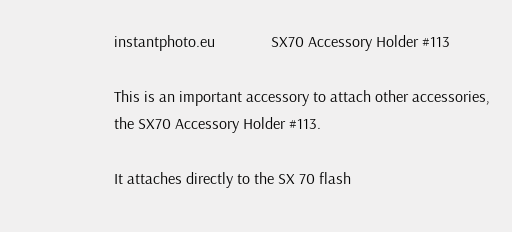instantphoto.eu              SX70 Accessory Holder #113

This is an important accessory to attach other accessories, the SX70 Accessory Holder #113.

It attaches directly to the SX 70 flash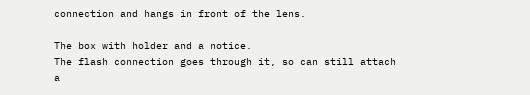connection and hangs in front of the lens.

The box with holder and a notice.
The flash connection goes through it, so can still attach a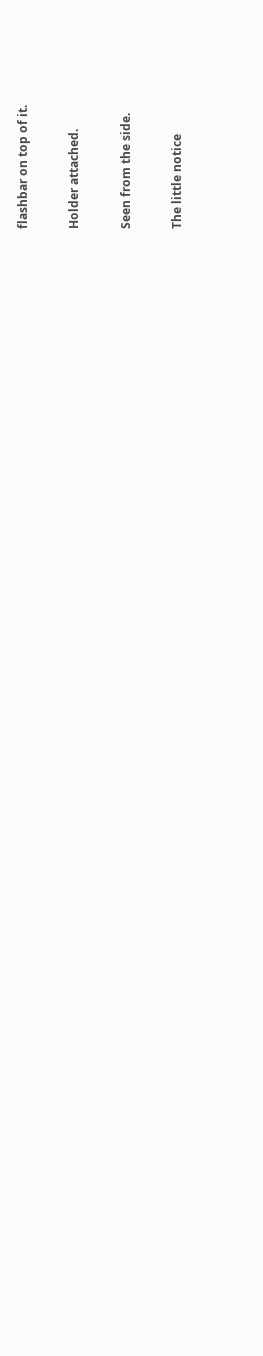flashbar on top of it.

Holder attached.

Seen from the side.

The little notice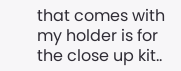that comes with my holder is for the close up kit..